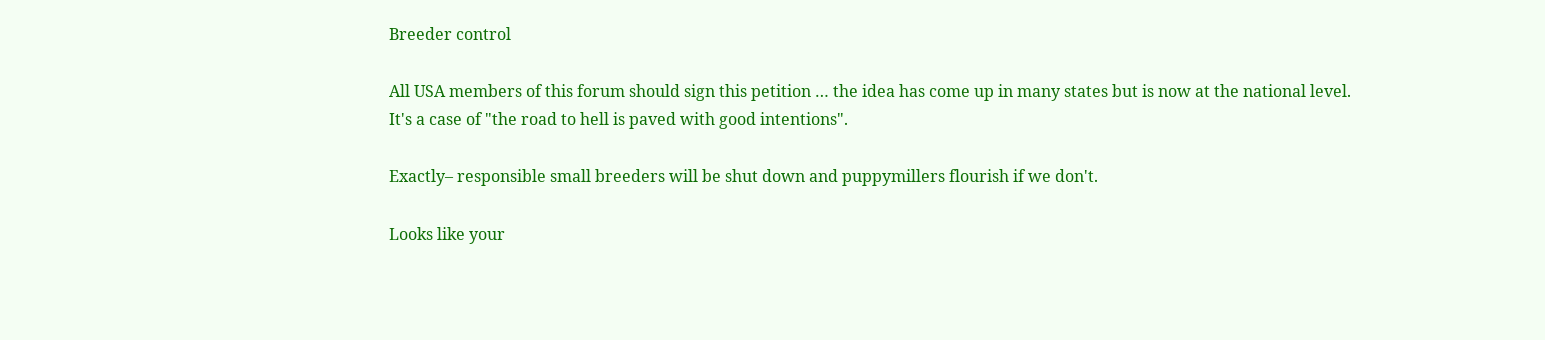Breeder control

All USA members of this forum should sign this petition … the idea has come up in many states but is now at the national level.
It's a case of "the road to hell is paved with good intentions".

Exactly– responsible small breeders will be shut down and puppymillers flourish if we don't.

Looks like your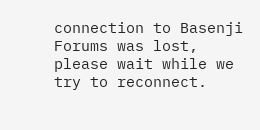connection to Basenji Forums was lost, please wait while we try to reconnect.